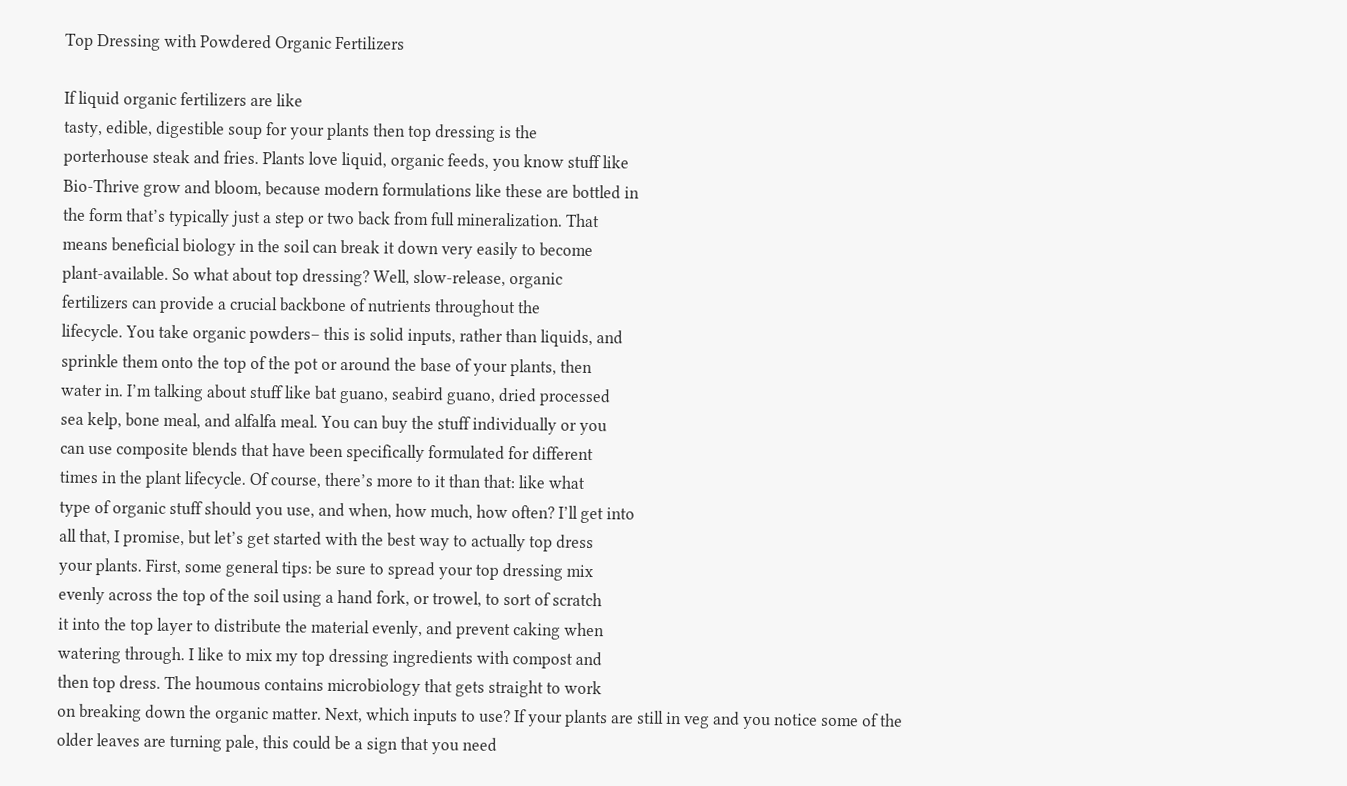Top Dressing with Powdered Organic Fertilizers

If liquid organic fertilizers are like
tasty, edible, digestible soup for your plants then top dressing is the
porterhouse steak and fries. Plants love liquid, organic feeds, you know stuff like
Bio-Thrive grow and bloom, because modern formulations like these are bottled in
the form that’s typically just a step or two back from full mineralization. That
means beneficial biology in the soil can break it down very easily to become
plant-available. So what about top dressing? Well, slow-release, organic
fertilizers can provide a crucial backbone of nutrients throughout the
lifecycle. You take organic powders– this is solid inputs, rather than liquids, and
sprinkle them onto the top of the pot or around the base of your plants, then
water in. I’m talking about stuff like bat guano, seabird guano, dried processed
sea kelp, bone meal, and alfalfa meal. You can buy the stuff individually or you
can use composite blends that have been specifically formulated for different
times in the plant lifecycle. Of course, there’s more to it than that: like what
type of organic stuff should you use, and when, how much, how often? I’ll get into
all that, I promise, but let’s get started with the best way to actually top dress
your plants. First, some general tips: be sure to spread your top dressing mix
evenly across the top of the soil using a hand fork, or trowel, to sort of scratch
it into the top layer to distribute the material evenly, and prevent caking when
watering through. I like to mix my top dressing ingredients with compost and
then top dress. The houmous contains microbiology that gets straight to work
on breaking down the organic matter. Next, which inputs to use? If your plants are still in veg and you notice some of the
older leaves are turning pale, this could be a sign that you need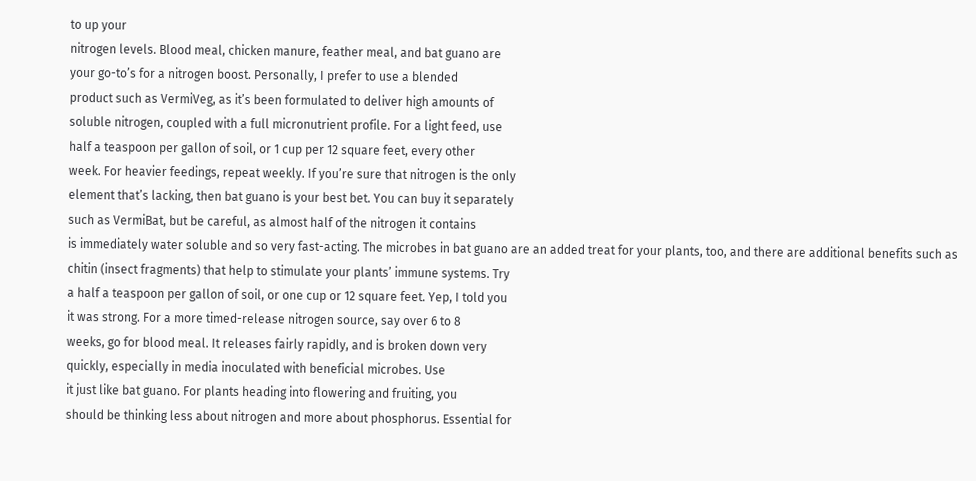to up your
nitrogen levels. Blood meal, chicken manure, feather meal, and bat guano are
your go-to’s for a nitrogen boost. Personally, I prefer to use a blended
product such as VermiVeg, as it’s been formulated to deliver high amounts of
soluble nitrogen, coupled with a full micronutrient profile. For a light feed, use
half a teaspoon per gallon of soil, or 1 cup per 12 square feet, every other
week. For heavier feedings, repeat weekly. If you’re sure that nitrogen is the only
element that’s lacking, then bat guano is your best bet. You can buy it separately
such as VermiBat, but be careful, as almost half of the nitrogen it contains
is immediately water soluble and so very fast-acting. The microbes in bat guano are an added treat for your plants, too, and there are additional benefits such as
chitin (insect fragments) that help to stimulate your plants’ immune systems. Try
a half a teaspoon per gallon of soil, or one cup or 12 square feet. Yep, I told you
it was strong. For a more timed-release nitrogen source, say over 6 to 8
weeks, go for blood meal. It releases fairly rapidly, and is broken down very
quickly, especially in media inoculated with beneficial microbes. Use
it just like bat guano. For plants heading into flowering and fruiting, you
should be thinking less about nitrogen and more about phosphorus. Essential for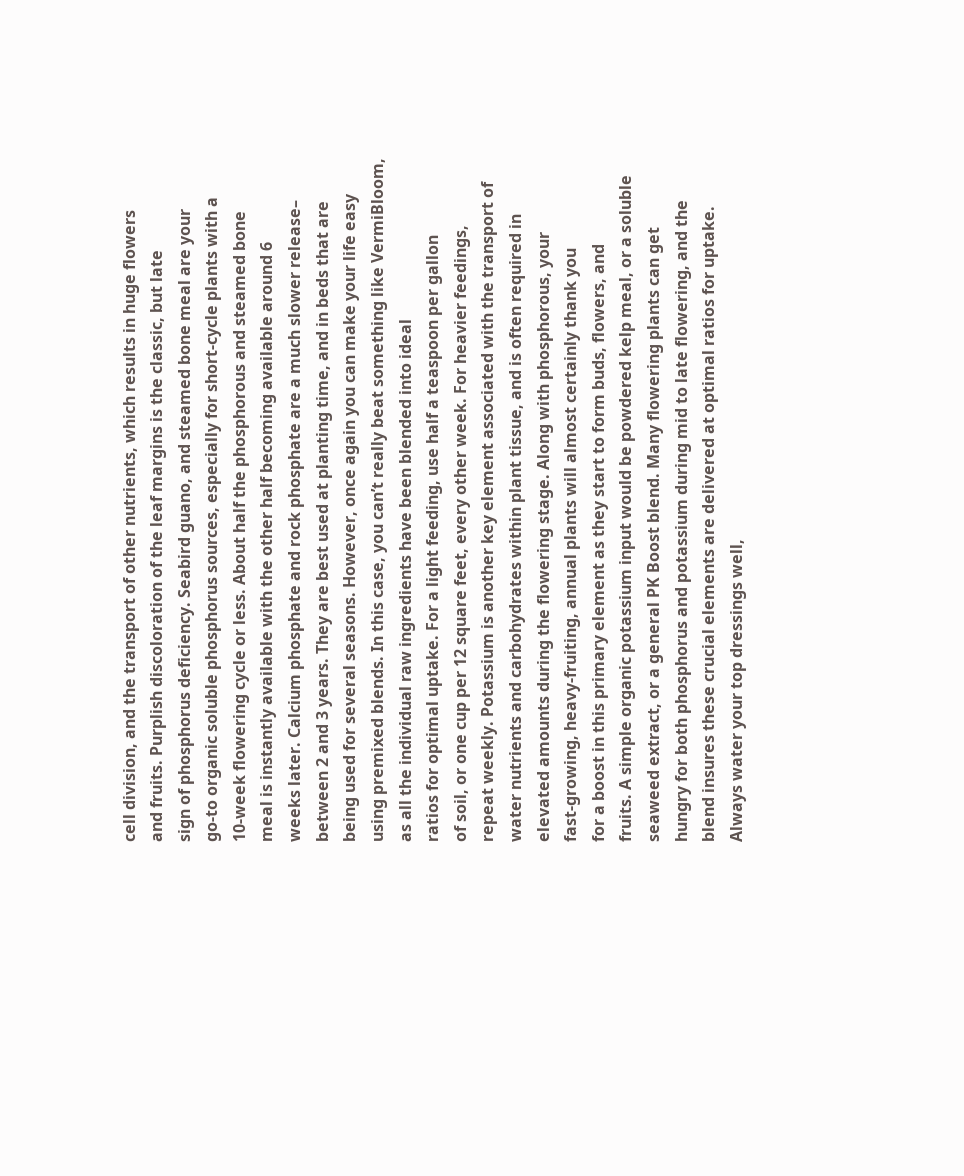cell division, and the transport of other nutrients, which results in huge flowers
and fruits. Purplish discoloration of the leaf margins is the classic, but late
sign of phosphorus deficiency. Seabird guano, and steamed bone meal are your
go-to organic soluble phosphorus sources, especially for short-cycle plants with a
10-week flowering cycle or less. About half the phosphorous and steamed bone
meal is instantly available with the other half becoming available around 6
weeks later. Calcium phosphate and rock phosphate are a much slower release–
between 2 and 3 years. They are best used at planting time, and in beds that are
being used for several seasons. However, once again you can make your life easy
using premixed blends. In this case, you can’t really beat something like VermiBloom, as all the individual raw ingredients have been blended into ideal
ratios for optimal uptake. For a light feeding, use half a teaspoon per gallon
of soil, or one cup per 12 square feet, every other week. For heavier feedings,
repeat weekly. Potassium is another key element associated with the transport of
water nutrients and carbohydrates within plant tissue, and is often required in
elevated amounts during the flowering stage. Along with phosphorous, your
fast-growing, heavy-fruiting, annual plants will almost certainly thank you
for a boost in this primary element as they start to form buds, flowers, and
fruits. A simple organic potassium input would be powdered kelp meal, or a soluble
seaweed extract, or a general PK Boost blend. Many flowering plants can get
hungry for both phosphorus and potassium during mid to late flowering, and the
blend insures these crucial elements are delivered at optimal ratios for uptake.
Always water your top dressings well,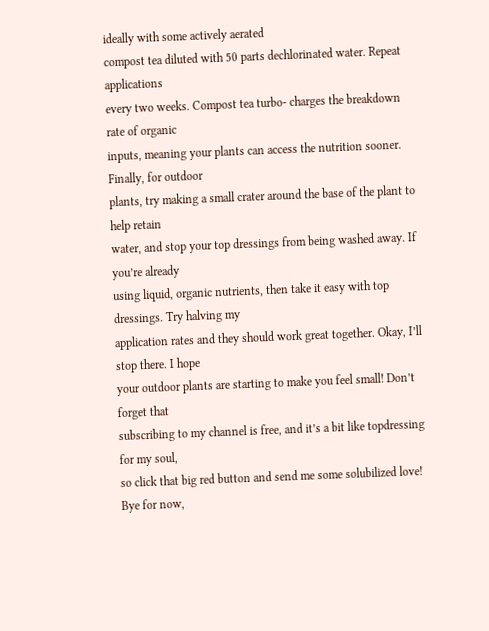ideally with some actively aerated
compost tea diluted with 50 parts dechlorinated water. Repeat applications
every two weeks. Compost tea turbo- charges the breakdown rate of organic
inputs, meaning your plants can access the nutrition sooner. Finally, for outdoor
plants, try making a small crater around the base of the plant to help retain
water, and stop your top dressings from being washed away. If you’re already
using liquid, organic nutrients, then take it easy with top dressings. Try halving my
application rates and they should work great together. Okay, I’ll stop there. I hope
your outdoor plants are starting to make you feel small! Don’t forget that
subscribing to my channel is free, and it’s a bit like topdressing for my soul,
so click that big red button and send me some solubilized love! Bye for now,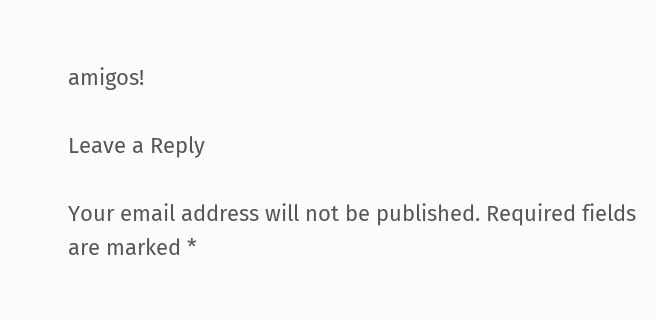amigos!

Leave a Reply

Your email address will not be published. Required fields are marked *